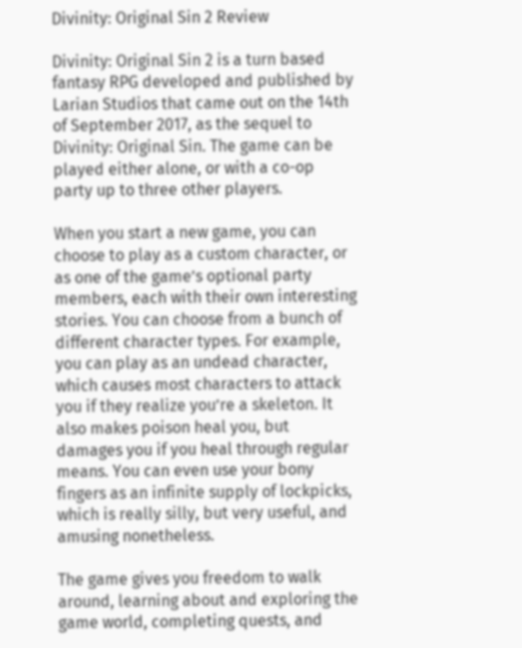Divinity: Original Sin 2 Review

Divinity: Original Sin 2 is a turn based fantasy RPG developed and published by Larian Studios that came out on the 14th of September 2017, as the sequel to Divinity: Original Sin. The game can be played either alone, or with a co-op party up to three other players.

When you start a new game, you can choose to play as a custom character, or as one of the game’s optional party members, each with their own interesting stories. You can choose from a bunch of different character types. For example, you can play as an undead character, which causes most characters to attack you if they realize you’re a skeleton. It also makes poison heal you, but damages you if you heal through regular means. You can even use your bony fingers as an infinite supply of lockpicks, which is really silly, but very useful, and amusing nonetheless.

The game gives you freedom to walk around, learning about and exploring the game world, completing quests, and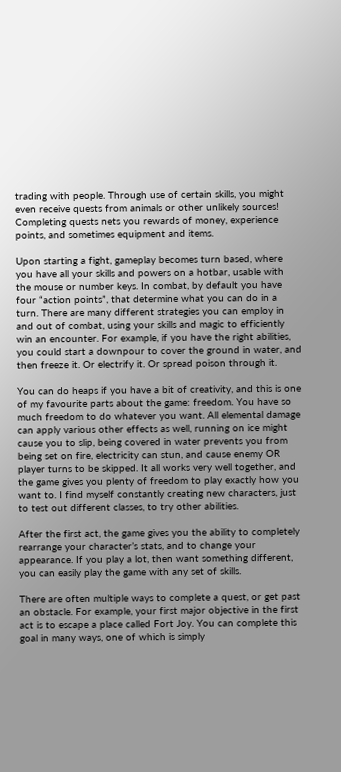trading with people. Through use of certain skills, you might even receive quests from animals or other unlikely sources! Completing quests nets you rewards of money, experience points, and sometimes equipment and items.

Upon starting a fight, gameplay becomes turn based, where you have all your skills and powers on a hotbar, usable with the mouse or number keys. In combat, by default you have four “action points”, that determine what you can do in a turn. There are many different strategies you can employ in and out of combat, using your skills and magic to efficiently win an encounter. For example, if you have the right abilities, you could start a downpour to cover the ground in water, and then freeze it. Or electrify it. Or spread poison through it.

You can do heaps if you have a bit of creativity, and this is one of my favourite parts about the game: freedom. You have so much freedom to do whatever you want. All elemental damage can apply various other effects as well, running on ice might cause you to slip, being covered in water prevents you from being set on fire, electricity can stun, and cause enemy OR player turns to be skipped. It all works very well together, and the game gives you plenty of freedom to play exactly how you want to. I find myself constantly creating new characters, just to test out different classes, to try other abilities.

After the first act, the game gives you the ability to completely rearrange your character’s stats, and to change your appearance. If you play a lot, then want something different, you can easily play the game with any set of skills.

There are often multiple ways to complete a quest, or get past an obstacle. For example, your first major objective in the first act is to escape a place called Fort Joy. You can complete this goal in many ways, one of which is simply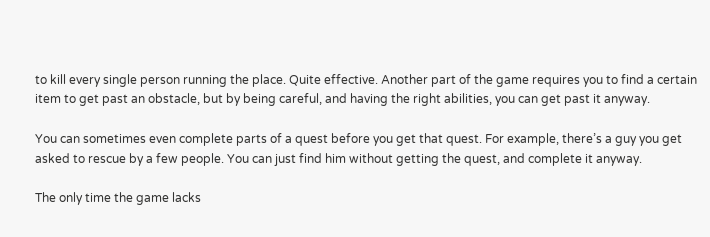to kill every single person running the place. Quite effective. Another part of the game requires you to find a certain item to get past an obstacle, but by being careful, and having the right abilities, you can get past it anyway.

You can sometimes even complete parts of a quest before you get that quest. For example, there’s a guy you get asked to rescue by a few people. You can just find him without getting the quest, and complete it anyway.

The only time the game lacks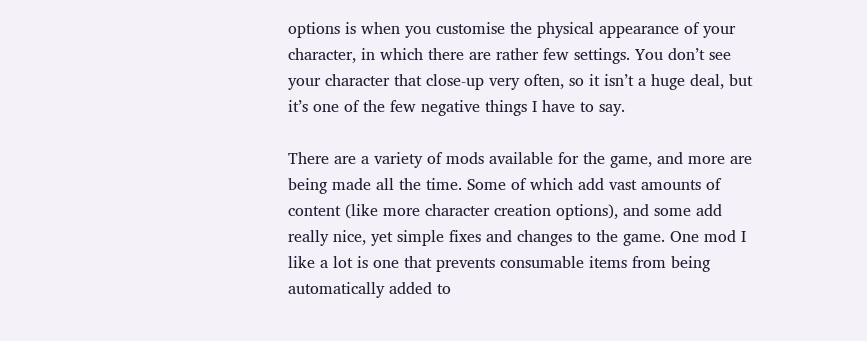options is when you customise the physical appearance of your character, in which there are rather few settings. You don’t see your character that close-up very often, so it isn’t a huge deal, but it’s one of the few negative things I have to say.

There are a variety of mods available for the game, and more are being made all the time. Some of which add vast amounts of content (like more character creation options), and some add really nice, yet simple fixes and changes to the game. One mod I like a lot is one that prevents consumable items from being automatically added to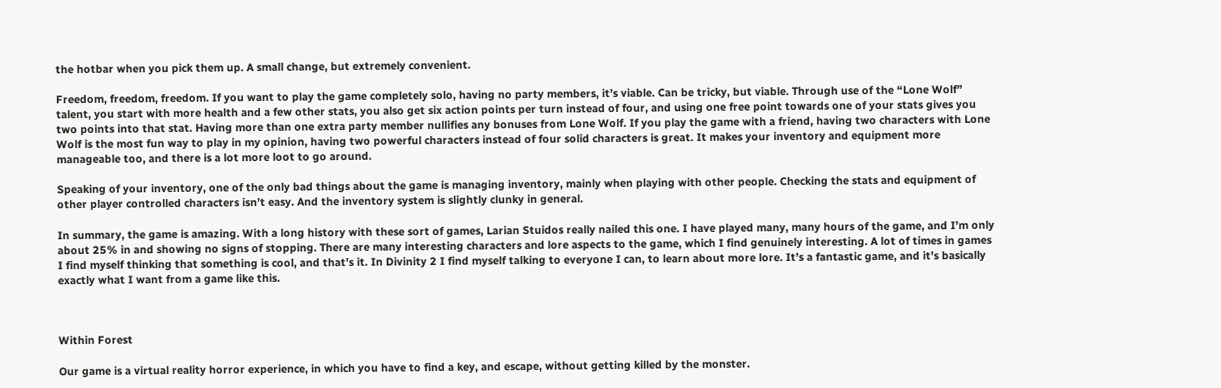the hotbar when you pick them up. A small change, but extremely convenient.

Freedom, freedom, freedom. If you want to play the game completely solo, having no party members, it’s viable. Can be tricky, but viable. Through use of the “Lone Wolf” talent, you start with more health and a few other stats, you also get six action points per turn instead of four, and using one free point towards one of your stats gives you two points into that stat. Having more than one extra party member nullifies any bonuses from Lone Wolf. If you play the game with a friend, having two characters with Lone Wolf is the most fun way to play in my opinion, having two powerful characters instead of four solid characters is great. It makes your inventory and equipment more manageable too, and there is a lot more loot to go around.

Speaking of your inventory, one of the only bad things about the game is managing inventory, mainly when playing with other people. Checking the stats and equipment of other player controlled characters isn’t easy. And the inventory system is slightly clunky in general.

In summary, the game is amazing. With a long history with these sort of games, Larian Stuidos really nailed this one. I have played many, many hours of the game, and I’m only about 25% in and showing no signs of stopping. There are many interesting characters and lore aspects to the game, which I find genuinely interesting. A lot of times in games I find myself thinking that something is cool, and that’s it. In Divinity 2 I find myself talking to everyone I can, to learn about more lore. It’s a fantastic game, and it’s basically exactly what I want from a game like this.



Within Forest

Our game is a virtual reality horror experience, in which you have to find a key, and escape, without getting killed by the monster.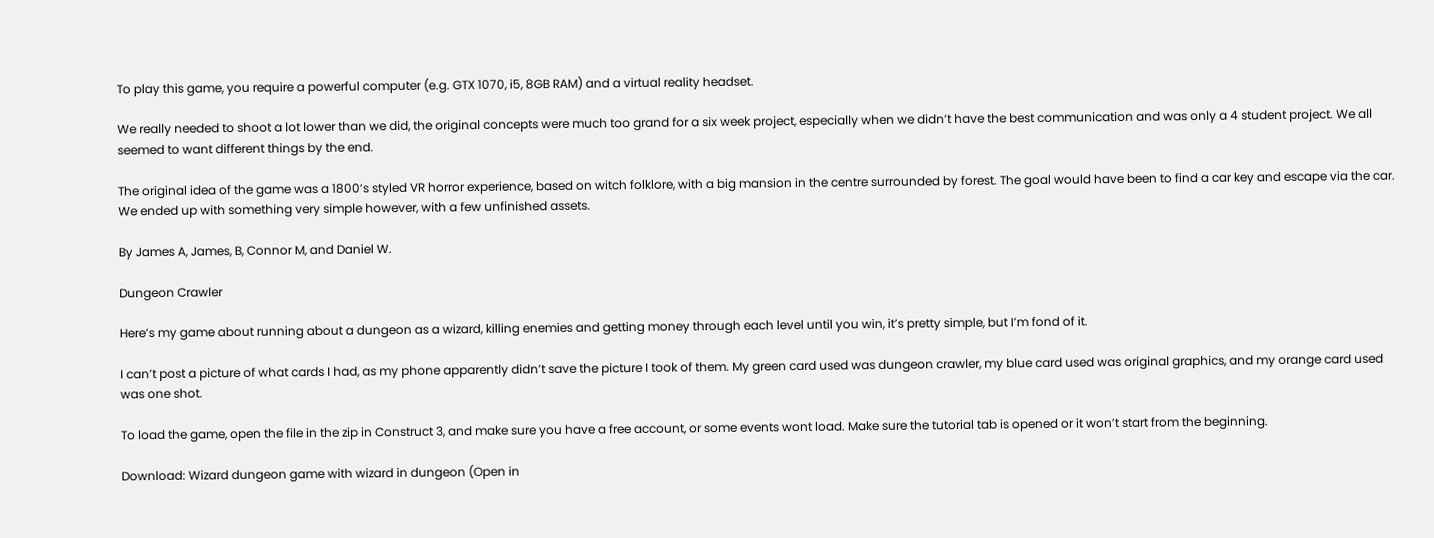To play this game, you require a powerful computer (e.g. GTX 1070, i5, 8GB RAM) and a virtual reality headset.

We really needed to shoot a lot lower than we did, the original concepts were much too grand for a six week project, especially when we didn’t have the best communication and was only a 4 student project. We all seemed to want different things by the end.

The original idea of the game was a 1800’s styled VR horror experience, based on witch folklore, with a big mansion in the centre surrounded by forest. The goal would have been to find a car key and escape via the car. We ended up with something very simple however, with a few unfinished assets.

By James A, James, B, Connor M, and Daniel W.

Dungeon Crawler

Here’s my game about running about a dungeon as a wizard, killing enemies and getting money through each level until you win, it’s pretty simple, but I’m fond of it.

I can’t post a picture of what cards I had, as my phone apparently didn’t save the picture I took of them. My green card used was dungeon crawler, my blue card used was original graphics, and my orange card used was one shot.

To load the game, open the file in the zip in Construct 3, and make sure you have a free account, or some events wont load. Make sure the tutorial tab is opened or it won’t start from the beginning.

Download: Wizard dungeon game with wizard in dungeon (Open in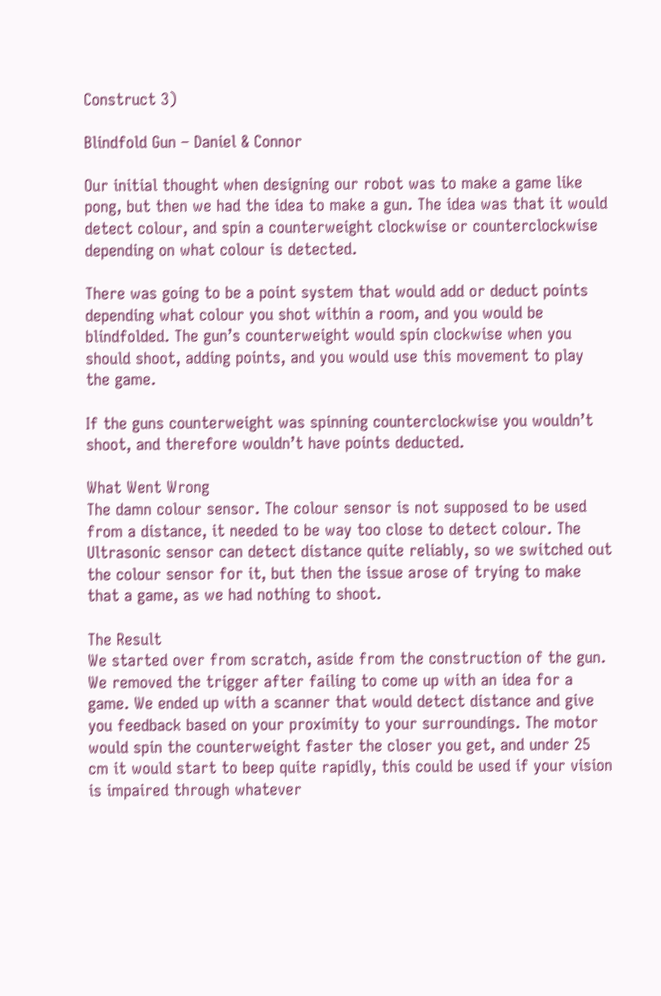Construct 3)

Blindfold Gun – Daniel & Connor

Our initial thought when designing our robot was to make a game like pong, but then we had the idea to make a gun. The idea was that it would detect colour, and spin a counterweight clockwise or counterclockwise depending on what colour is detected.

There was going to be a point system that would add or deduct points depending what colour you shot within a room, and you would be blindfolded. The gun’s counterweight would spin clockwise when you should shoot, adding points, and you would use this movement to play the game.

If the guns counterweight was spinning counterclockwise you wouldn’t shoot, and therefore wouldn’t have points deducted.

What Went Wrong
The damn colour sensor. The colour sensor is not supposed to be used from a distance, it needed to be way too close to detect colour. The Ultrasonic sensor can detect distance quite reliably, so we switched out the colour sensor for it, but then the issue arose of trying to make that a game, as we had nothing to shoot.

The Result
We started over from scratch, aside from the construction of the gun. We removed the trigger after failing to come up with an idea for a game. We ended up with a scanner that would detect distance and give you feedback based on your proximity to your surroundings. The motor would spin the counterweight faster the closer you get, and under 25 cm it would start to beep quite rapidly, this could be used if your vision is impaired through whatever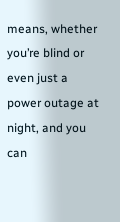means, whether you’re blind or even just a power outage at night, and you can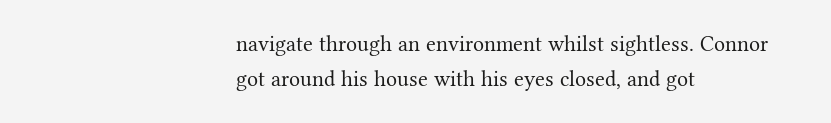navigate through an environment whilst sightless. Connor got around his house with his eyes closed, and got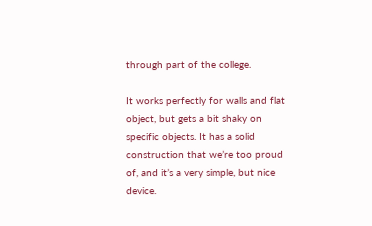through part of the college.

It works perfectly for walls and flat object, but gets a bit shaky on specific objects. It has a solid construction that we’re too proud of, and it’s a very simple, but nice device.